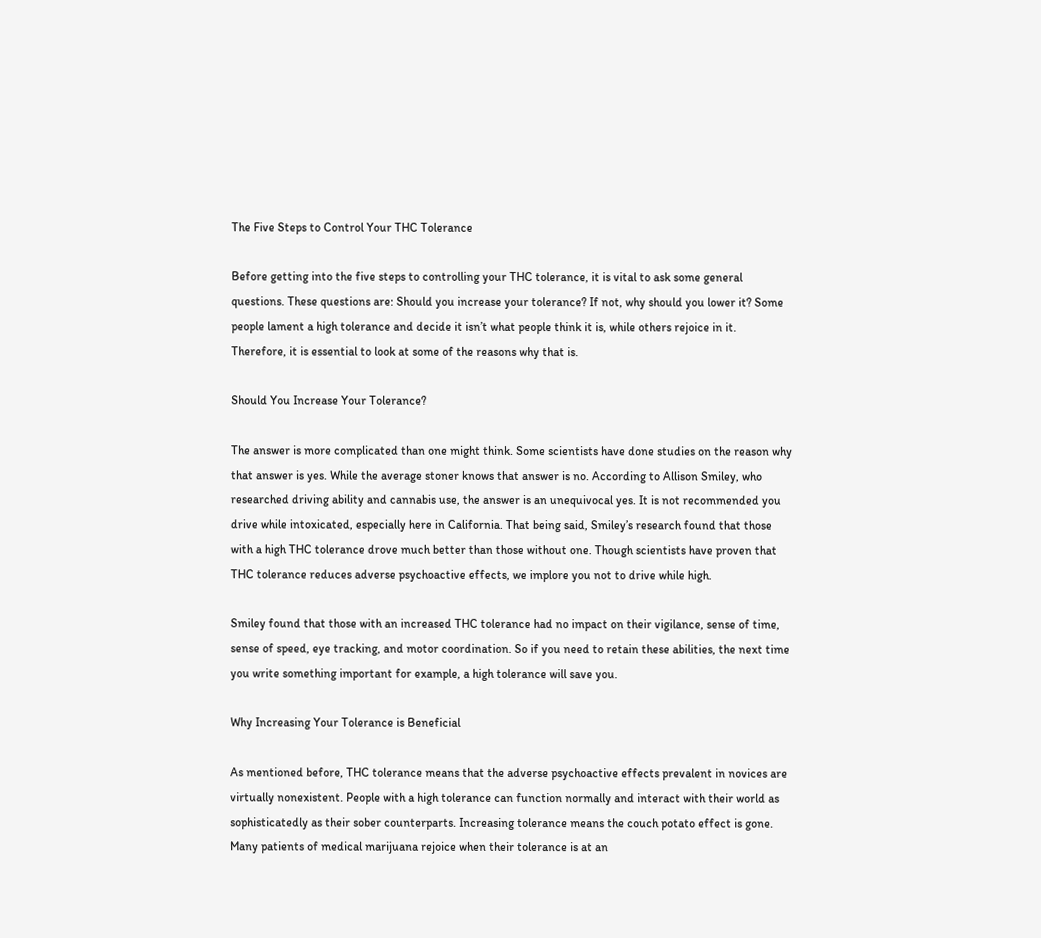The Five Steps to Control Your THC Tolerance

Before getting into the five steps to controlling your THC tolerance, it is vital to ask some general questions. These questions are: Should you increase your tolerance? If not, why should you lower it? Some people lament a high tolerance and decide it isn’t what people think it is, while others rejoice in it. Therefore, it is essential to look at some of the reasons why that is.

Should You Increase Your Tolerance?

The answer is more complicated than one might think. Some scientists have done studies on the reason why that answer is yes. While the average stoner knows that answer is no. According to Allison Smiley, who researched driving ability and cannabis use, the answer is an unequivocal yes. It is not recommended you drive while intoxicated, especially here in California. That being said, Smiley’s research found that those with a high THC tolerance drove much better than those without one. Though scientists have proven that THC tolerance reduces adverse psychoactive effects, we implore you not to drive while high.

Smiley found that those with an increased THC tolerance had no impact on their vigilance, sense of time, sense of speed, eye tracking, and motor coordination. So if you need to retain these abilities, the next time you write something important for example, a high tolerance will save you.

Why Increasing Your Tolerance is Beneficial

As mentioned before, THC tolerance means that the adverse psychoactive effects prevalent in novices are virtually nonexistent. People with a high tolerance can function normally and interact with their world as sophisticatedly as their sober counterparts. Increasing tolerance means the couch potato effect is gone. Many patients of medical marijuana rejoice when their tolerance is at an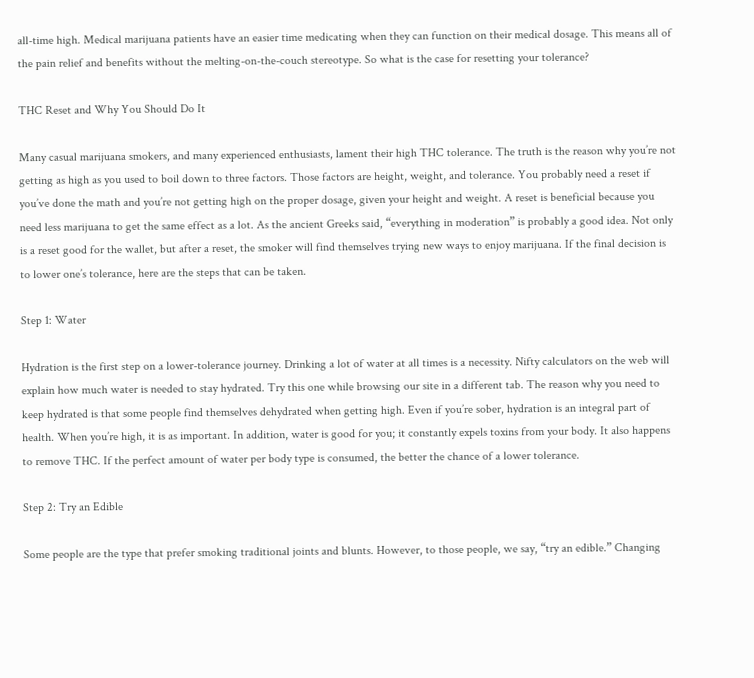all-time high. Medical marijuana patients have an easier time medicating when they can function on their medical dosage. This means all of the pain relief and benefits without the melting-on-the-couch stereotype. So what is the case for resetting your tolerance?

THC Reset and Why You Should Do It

Many casual marijuana smokers, and many experienced enthusiasts, lament their high THC tolerance. The truth is the reason why you’re not getting as high as you used to boil down to three factors. Those factors are height, weight, and tolerance. You probably need a reset if you’ve done the math and you’re not getting high on the proper dosage, given your height and weight. A reset is beneficial because you need less marijuana to get the same effect as a lot. As the ancient Greeks said, “everything in moderation” is probably a good idea. Not only is a reset good for the wallet, but after a reset, the smoker will find themselves trying new ways to enjoy marijuana. If the final decision is to lower one’s tolerance, here are the steps that can be taken.

Step 1: Water

Hydration is the first step on a lower-tolerance journey. Drinking a lot of water at all times is a necessity. Nifty calculators on the web will explain how much water is needed to stay hydrated. Try this one while browsing our site in a different tab. The reason why you need to keep hydrated is that some people find themselves dehydrated when getting high. Even if you’re sober, hydration is an integral part of health. When you’re high, it is as important. In addition, water is good for you; it constantly expels toxins from your body. It also happens to remove THC. If the perfect amount of water per body type is consumed, the better the chance of a lower tolerance.

Step 2: Try an Edible

Some people are the type that prefer smoking traditional joints and blunts. However, to those people, we say, “try an edible.” Changing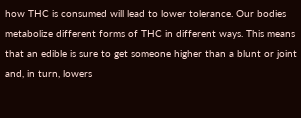how THC is consumed will lead to lower tolerance. Our bodies metabolize different forms of THC in different ways. This means that an edible is sure to get someone higher than a blunt or joint and, in turn, lowers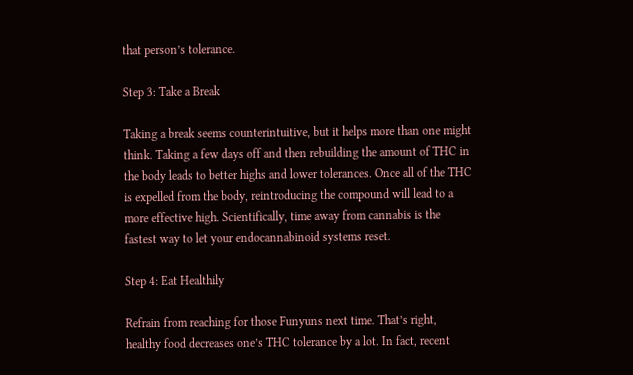that person’s tolerance.

Step 3: Take a Break

Taking a break seems counterintuitive, but it helps more than one might think. Taking a few days off and then rebuilding the amount of THC in the body leads to better highs and lower tolerances. Once all of the THC is expelled from the body, reintroducing the compound will lead to a more effective high. Scientifically, time away from cannabis is the fastest way to let your endocannabinoid systems reset.

Step 4: Eat Healthily

Refrain from reaching for those Funyuns next time. That’s right, healthy food decreases one’s THC tolerance by a lot. In fact, recent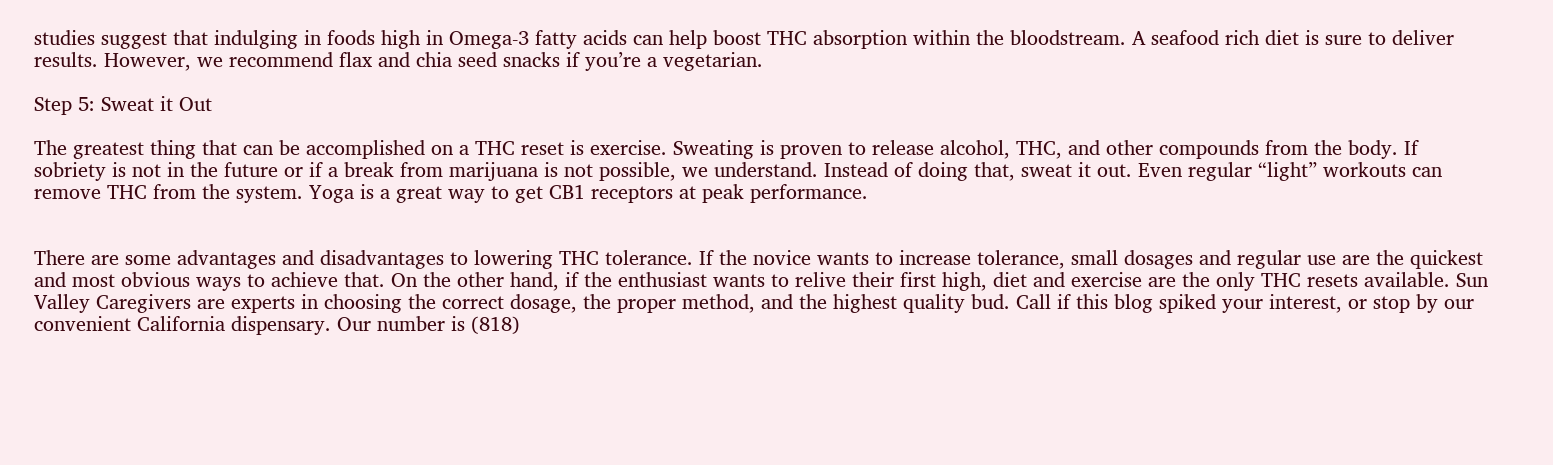studies suggest that indulging in foods high in Omega-3 fatty acids can help boost THC absorption within the bloodstream. A seafood rich diet is sure to deliver results. However, we recommend flax and chia seed snacks if you’re a vegetarian.

Step 5: Sweat it Out

The greatest thing that can be accomplished on a THC reset is exercise. Sweating is proven to release alcohol, THC, and other compounds from the body. If sobriety is not in the future or if a break from marijuana is not possible, we understand. Instead of doing that, sweat it out. Even regular “light” workouts can remove THC from the system. Yoga is a great way to get CB1 receptors at peak performance.


There are some advantages and disadvantages to lowering THC tolerance. If the novice wants to increase tolerance, small dosages and regular use are the quickest and most obvious ways to achieve that. On the other hand, if the enthusiast wants to relive their first high, diet and exercise are the only THC resets available. Sun Valley Caregivers are experts in choosing the correct dosage, the proper method, and the highest quality bud. Call if this blog spiked your interest, or stop by our convenient California dispensary. Our number is (818)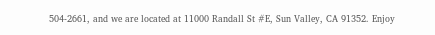504-2661, and we are located at 11000 Randall St #E, Sun Valley, CA 91352. Enjoy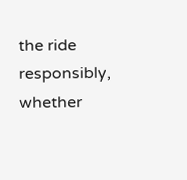the ride responsibly, whether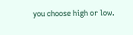you choose high or low.